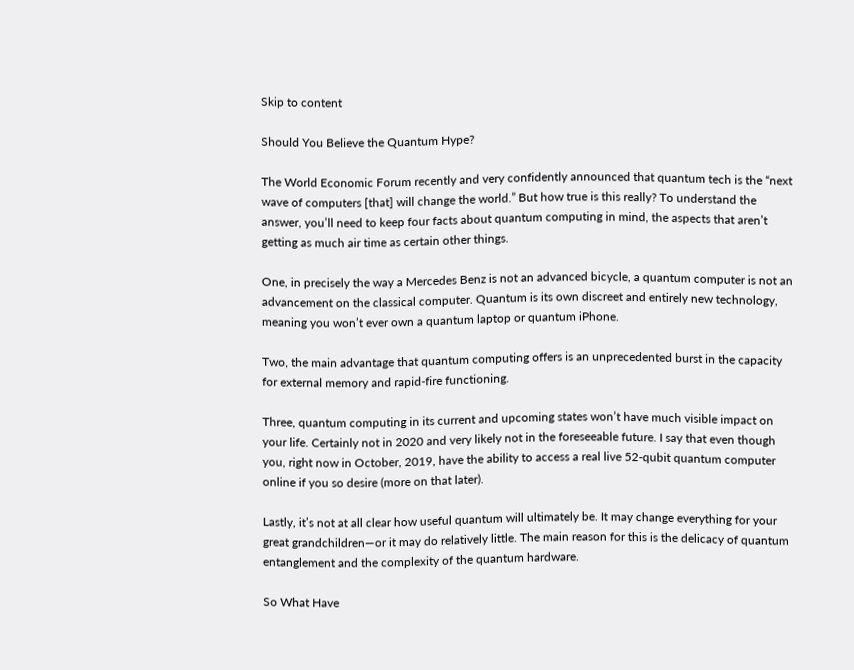Skip to content

Should You Believe the Quantum Hype?

The World Economic Forum recently and very confidently announced that quantum tech is the “next wave of computers [that] will change the world.” But how true is this really? To understand the answer, you’ll need to keep four facts about quantum computing in mind, the aspects that aren’t getting as much air time as certain other things.

One, in precisely the way a Mercedes Benz is not an advanced bicycle, a quantum computer is not an advancement on the classical computer. Quantum is its own discreet and entirely new technology, meaning you won’t ever own a quantum laptop or quantum iPhone.

Two, the main advantage that quantum computing offers is an unprecedented burst in the capacity for external memory and rapid-fire functioning.

Three, quantum computing in its current and upcoming states won’t have much visible impact on your life. Certainly not in 2020 and very likely not in the foreseeable future. I say that even though you, right now in October, 2019, have the ability to access a real live 52-qubit quantum computer online if you so desire (more on that later).

Lastly, it’s not at all clear how useful quantum will ultimately be. It may change everything for your great grandchildren—or it may do relatively little. The main reason for this is the delicacy of quantum entanglement and the complexity of the quantum hardware.

So What Have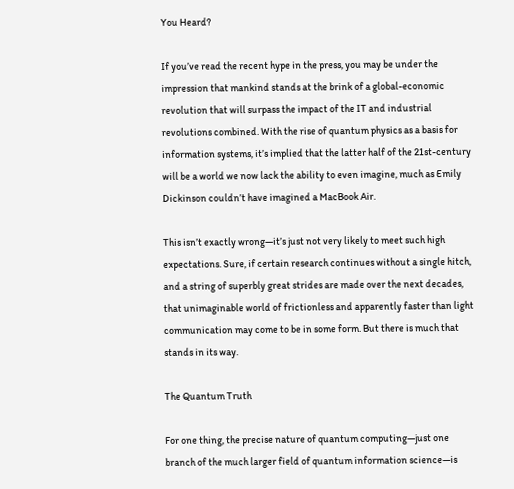You Heard?

If you’ve read the recent hype in the press, you may be under the impression that mankind stands at the brink of a global-economic revolution that will surpass the impact of the IT and industrial revolutions combined. With the rise of quantum physics as a basis for information systems, it’s implied that the latter half of the 21st-century will be a world we now lack the ability to even imagine, much as Emily Dickinson couldn’t have imagined a MacBook Air.

This isn’t exactly wrong—it’s just not very likely to meet such high expectations. Sure, if certain research continues without a single hitch, and a string of superbly great strides are made over the next decades, that unimaginable world of frictionless and apparently faster than light communication may come to be in some form. But there is much that stands in its way.

The Quantum Truth

For one thing, the precise nature of quantum computing—just one branch of the much larger field of quantum information science—is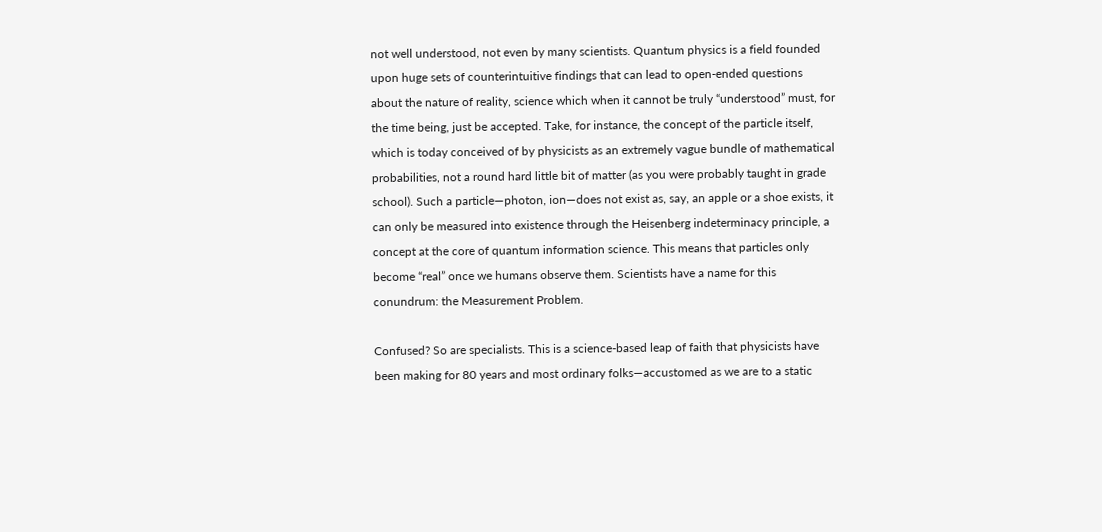not well understood, not even by many scientists. Quantum physics is a field founded upon huge sets of counterintuitive findings that can lead to open-ended questions about the nature of reality, science which when it cannot be truly “understood” must, for the time being, just be accepted. Take, for instance, the concept of the particle itself, which is today conceived of by physicists as an extremely vague bundle of mathematical probabilities, not a round hard little bit of matter (as you were probably taught in grade school). Such a particle—photon, ion—does not exist as, say, an apple or a shoe exists, it can only be measured into existence through the Heisenberg indeterminacy principle, a concept at the core of quantum information science. This means that particles only become “real” once we humans observe them. Scientists have a name for this conundrum: the Measurement Problem.

Confused? So are specialists. This is a science-based leap of faith that physicists have been making for 80 years and most ordinary folks—accustomed as we are to a static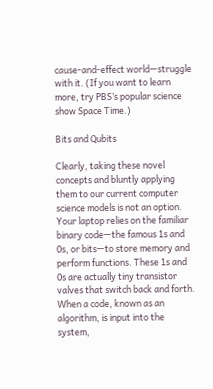cause-and-effect world—struggle with it. (If you want to learn more, try PBS’s popular science show Space Time.)

Bits and Qubits

Clearly, taking these novel concepts and bluntly applying them to our current computer science models is not an option. Your laptop relies on the familiar binary code—the famous 1s and 0s, or bits—to store memory and perform functions. These 1s and 0s are actually tiny transistor valves that switch back and forth. When a code, known as an algorithm, is input into the system,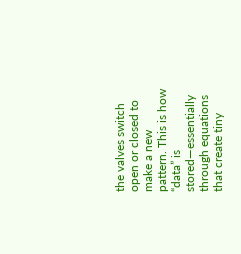the valves switch open or closed to make a new pattern. This is how “data” is stored—essentially through equations that create tiny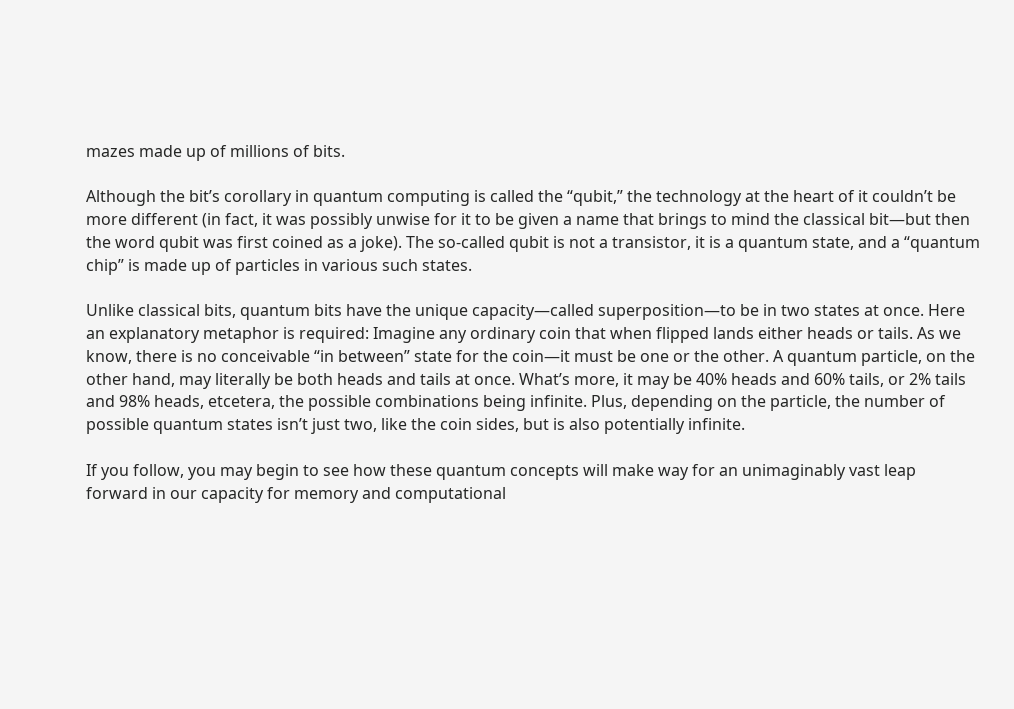mazes made up of millions of bits.

Although the bit’s corollary in quantum computing is called the “qubit,” the technology at the heart of it couldn’t be more different (in fact, it was possibly unwise for it to be given a name that brings to mind the classical bit—but then the word qubit was first coined as a joke). The so-called qubit is not a transistor, it is a quantum state, and a “quantum chip” is made up of particles in various such states.

Unlike classical bits, quantum bits have the unique capacity—called superposition—to be in two states at once. Here an explanatory metaphor is required: Imagine any ordinary coin that when flipped lands either heads or tails. As we know, there is no conceivable “in between” state for the coin—it must be one or the other. A quantum particle, on the other hand, may literally be both heads and tails at once. What’s more, it may be 40% heads and 60% tails, or 2% tails and 98% heads, etcetera, the possible combinations being infinite. Plus, depending on the particle, the number of possible quantum states isn’t just two, like the coin sides, but is also potentially infinite.

If you follow, you may begin to see how these quantum concepts will make way for an unimaginably vast leap forward in our capacity for memory and computational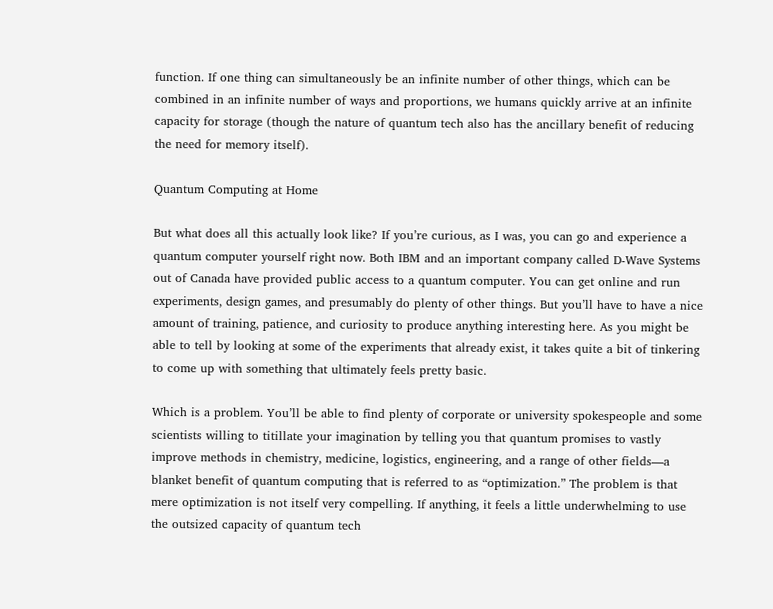function. If one thing can simultaneously be an infinite number of other things, which can be combined in an infinite number of ways and proportions, we humans quickly arrive at an infinite capacity for storage (though the nature of quantum tech also has the ancillary benefit of reducing the need for memory itself).

Quantum Computing at Home

But what does all this actually look like? If you’re curious, as I was, you can go and experience a quantum computer yourself right now. Both IBM and an important company called D-Wave Systems out of Canada have provided public access to a quantum computer. You can get online and run experiments, design games, and presumably do plenty of other things. But you’ll have to have a nice amount of training, patience, and curiosity to produce anything interesting here. As you might be able to tell by looking at some of the experiments that already exist, it takes quite a bit of tinkering to come up with something that ultimately feels pretty basic.

Which is a problem. You’ll be able to find plenty of corporate or university spokespeople and some scientists willing to titillate your imagination by telling you that quantum promises to vastly improve methods in chemistry, medicine, logistics, engineering, and a range of other fields—a blanket benefit of quantum computing that is referred to as “optimization.” The problem is that mere optimization is not itself very compelling. If anything, it feels a little underwhelming to use the outsized capacity of quantum tech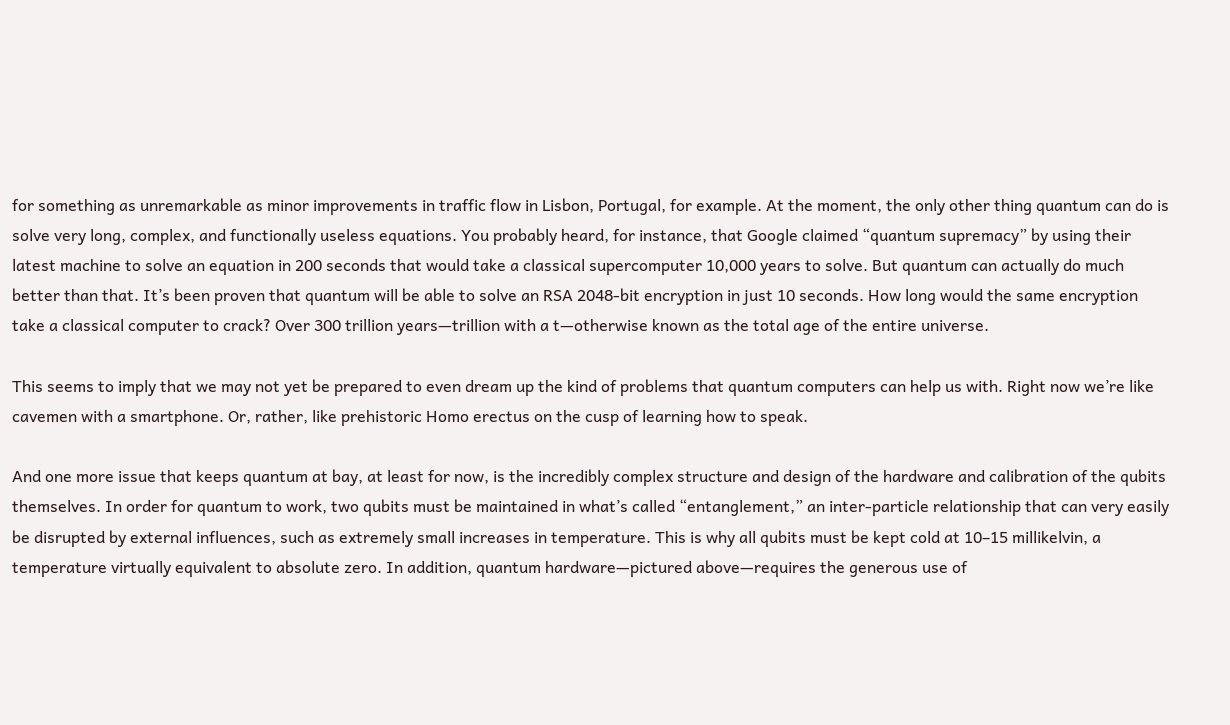for something as unremarkable as minor improvements in traffic flow in Lisbon, Portugal, for example. At the moment, the only other thing quantum can do is solve very long, complex, and functionally useless equations. You probably heard, for instance, that Google claimed “quantum supremacy” by using their latest machine to solve an equation in 200 seconds that would take a classical supercomputer 10,000 years to solve. But quantum can actually do much better than that. It’s been proven that quantum will be able to solve an RSA 2048-bit encryption in just 10 seconds. How long would the same encryption take a classical computer to crack? Over 300 trillion years—trillion with a t—otherwise known as the total age of the entire universe.

This seems to imply that we may not yet be prepared to even dream up the kind of problems that quantum computers can help us with. Right now we’re like cavemen with a smartphone. Or, rather, like prehistoric Homo erectus on the cusp of learning how to speak.

And one more issue that keeps quantum at bay, at least for now, is the incredibly complex structure and design of the hardware and calibration of the qubits themselves. In order for quantum to work, two qubits must be maintained in what’s called “entanglement,” an inter-particle relationship that can very easily be disrupted by external influences, such as extremely small increases in temperature. This is why all qubits must be kept cold at 10–15 millikelvin, a temperature virtually equivalent to absolute zero. In addition, quantum hardware—pictured above—requires the generous use of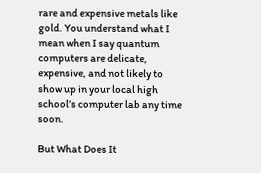rare and expensive metals like gold. You understand what I mean when I say quantum computers are delicate, expensive, and not likely to show up in your local high school’s computer lab any time soon.

But What Does It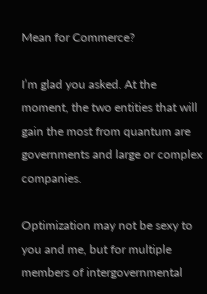Mean for Commerce?

I’m glad you asked. At the moment, the two entities that will gain the most from quantum are governments and large or complex companies.

Optimization may not be sexy to you and me, but for multiple members of intergovernmental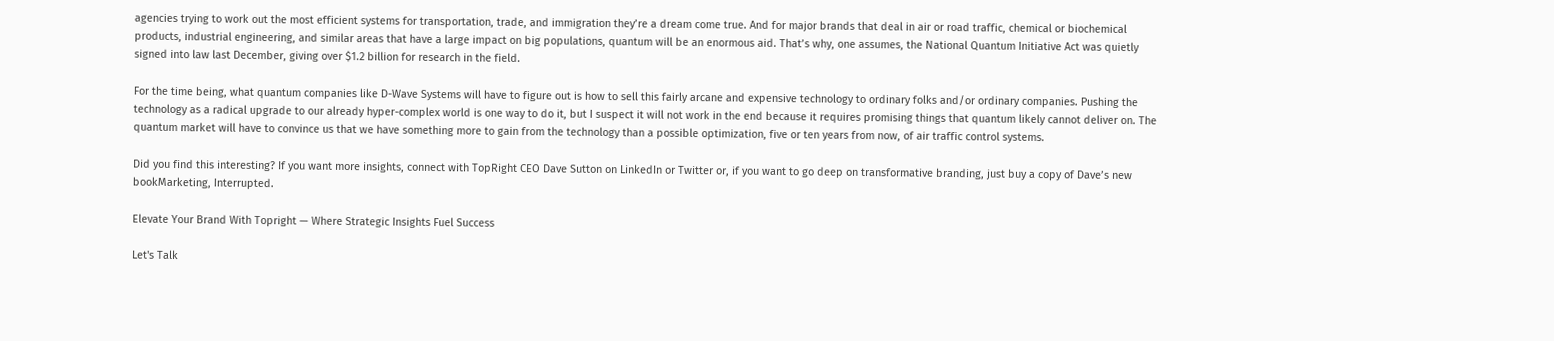agencies trying to work out the most efficient systems for transportation, trade, and immigration they’re a dream come true. And for major brands that deal in air or road traffic, chemical or biochemical products, industrial engineering, and similar areas that have a large impact on big populations, quantum will be an enormous aid. That’s why, one assumes, the National Quantum Initiative Act was quietly signed into law last December, giving over $1.2 billion for research in the field.

For the time being, what quantum companies like D-Wave Systems will have to figure out is how to sell this fairly arcane and expensive technology to ordinary folks and/or ordinary companies. Pushing the technology as a radical upgrade to our already hyper-complex world is one way to do it, but I suspect it will not work in the end because it requires promising things that quantum likely cannot deliver on. The quantum market will have to convince us that we have something more to gain from the technology than a possible optimization, five or ten years from now, of air traffic control systems.

Did you find this interesting? If you want more insights, connect with TopRight CEO Dave Sutton on LinkedIn or Twitter or, if you want to go deep on transformative branding, just buy a copy of Dave’s new bookMarketing, Interrupted.

Elevate Your Brand With Topright — Where Strategic Insights Fuel Success

Let's Talk